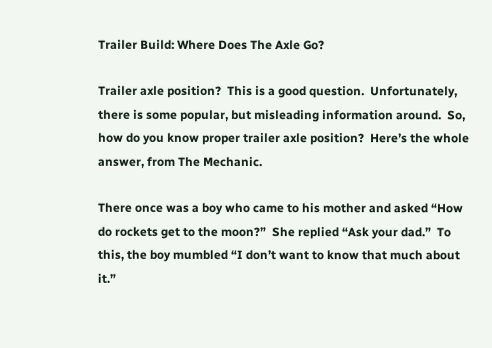Trailer Build: Where Does The Axle Go?

Trailer axle position?  This is a good question.  Unfortunately, there is some popular, but misleading information around.  So, how do you know proper trailer axle position?  Here’s the whole answer, from The Mechanic.

There once was a boy who came to his mother and asked “How do rockets get to the moon?”  She replied “Ask your dad.”  To this, the boy mumbled “I don’t want to know that much about it.”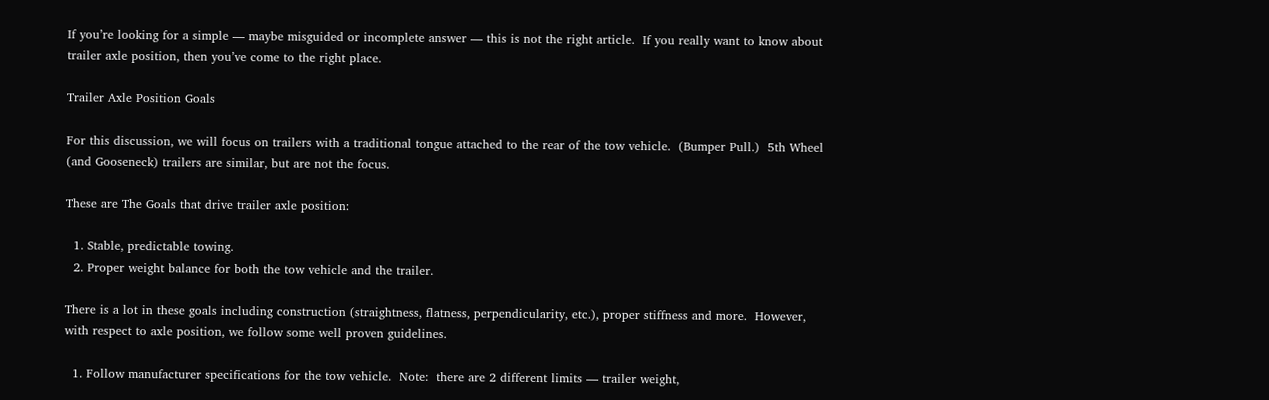If you’re looking for a simple — maybe misguided or incomplete answer — this is not the right article.  If you really want to know about trailer axle position, then you’ve come to the right place.

Trailer Axle Position Goals

For this discussion, we will focus on trailers with a traditional tongue attached to the rear of the tow vehicle.  (Bumper Pull.)  5th Wheel (and Gooseneck) trailers are similar, but are not the focus.

These are The Goals that drive trailer axle position:

  1. Stable, predictable towing.
  2. Proper weight balance for both the tow vehicle and the trailer.

There is a lot in these goals including construction (straightness, flatness, perpendicularity, etc.), proper stiffness and more.  However, with respect to axle position, we follow some well proven guidelines.

  1. Follow manufacturer specifications for the tow vehicle.  Note:  there are 2 different limits — trailer weight,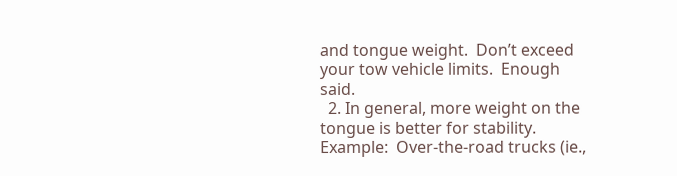and tongue weight.  Don’t exceed your tow vehicle limits.  Enough said.
  2. In general, more weight on the tongue is better for stability.  Example:  Over-the-road trucks (ie.,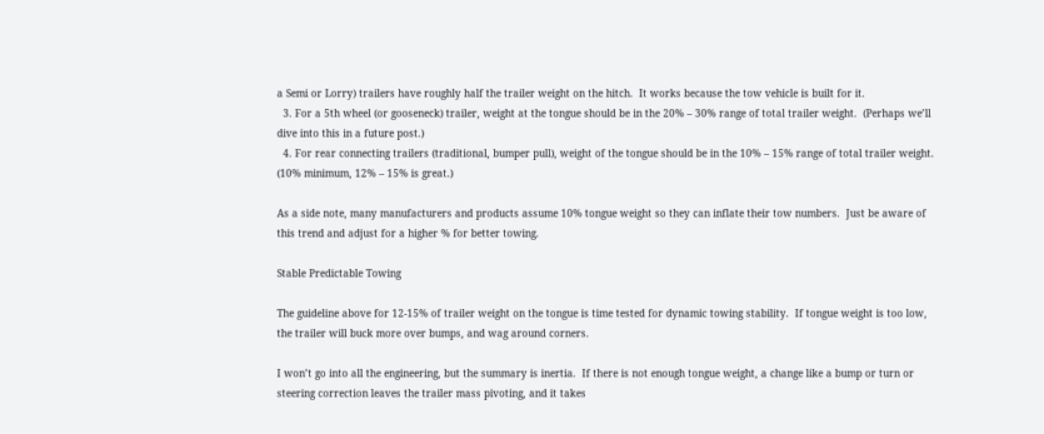a Semi or Lorry) trailers have roughly half the trailer weight on the hitch.  It works because the tow vehicle is built for it.
  3. For a 5th wheel (or gooseneck) trailer, weight at the tongue should be in the 20% – 30% range of total trailer weight.  (Perhaps we’ll dive into this in a future post.)
  4. For rear connecting trailers (traditional, bumper pull), weight of the tongue should be in the 10% – 15% range of total trailer weight.  (10% minimum, 12% – 15% is great.)

As a side note, many manufacturers and products assume 10% tongue weight so they can inflate their tow numbers.  Just be aware of this trend and adjust for a higher % for better towing.

Stable Predictable Towing

The guideline above for 12-15% of trailer weight on the tongue is time tested for dynamic towing stability.  If tongue weight is too low, the trailer will buck more over bumps, and wag around corners.

I won’t go into all the engineering, but the summary is inertia.  If there is not enough tongue weight, a change like a bump or turn or steering correction leaves the trailer mass pivoting, and it takes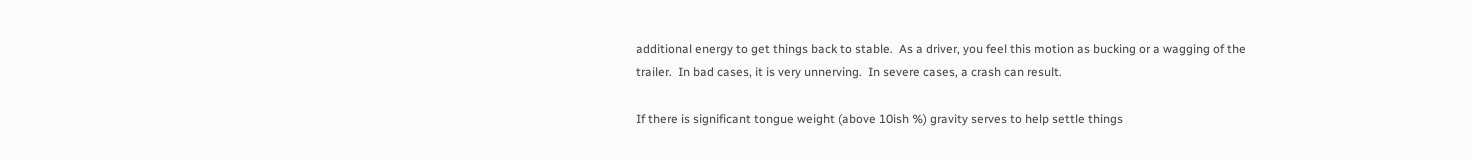additional energy to get things back to stable.  As a driver, you feel this motion as bucking or a wagging of the trailer.  In bad cases, it is very unnerving.  In severe cases, a crash can result.

If there is significant tongue weight (above 10ish %) gravity serves to help settle things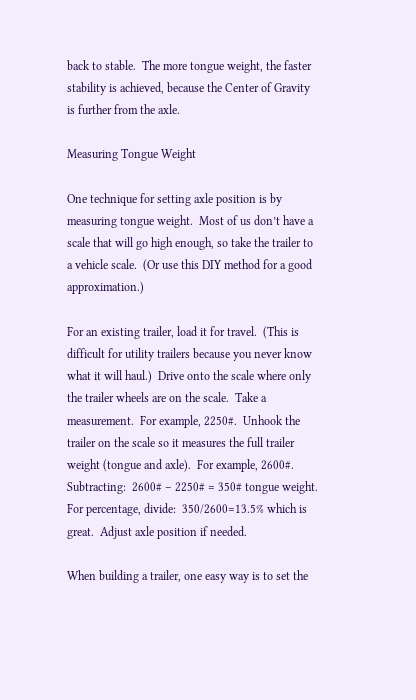back to stable.  The more tongue weight, the faster stability is achieved, because the Center of Gravity is further from the axle.

Measuring Tongue Weight

One technique for setting axle position is by measuring tongue weight.  Most of us don’t have a scale that will go high enough, so take the trailer to a vehicle scale.  (Or use this DIY method for a good approximation.)

For an existing trailer, load it for travel.  (This is difficult for utility trailers because you never know what it will haul.)  Drive onto the scale where only the trailer wheels are on the scale.  Take a measurement.  For example, 2250#.  Unhook the trailer on the scale so it measures the full trailer weight (tongue and axle).  For example, 2600#.  Subtracting:  2600# – 2250# = 350# tongue weight.  For percentage, divide:  350/2600=13.5% which is great.  Adjust axle position if needed.

When building a trailer, one easy way is to set the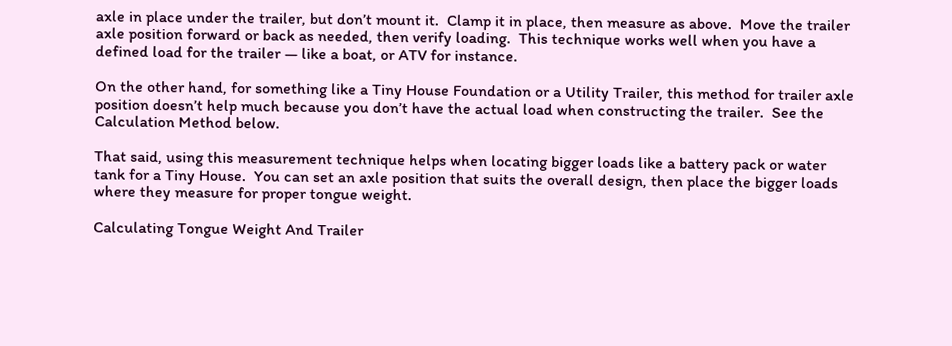axle in place under the trailer, but don’t mount it.  Clamp it in place, then measure as above.  Move the trailer axle position forward or back as needed, then verify loading.  This technique works well when you have a defined load for the trailer — like a boat, or ATV for instance.

On the other hand, for something like a Tiny House Foundation or a Utility Trailer, this method for trailer axle position doesn’t help much because you don’t have the actual load when constructing the trailer.  See the Calculation Method below.

That said, using this measurement technique helps when locating bigger loads like a battery pack or water tank for a Tiny House.  You can set an axle position that suits the overall design, then place the bigger loads where they measure for proper tongue weight.

Calculating Tongue Weight And Trailer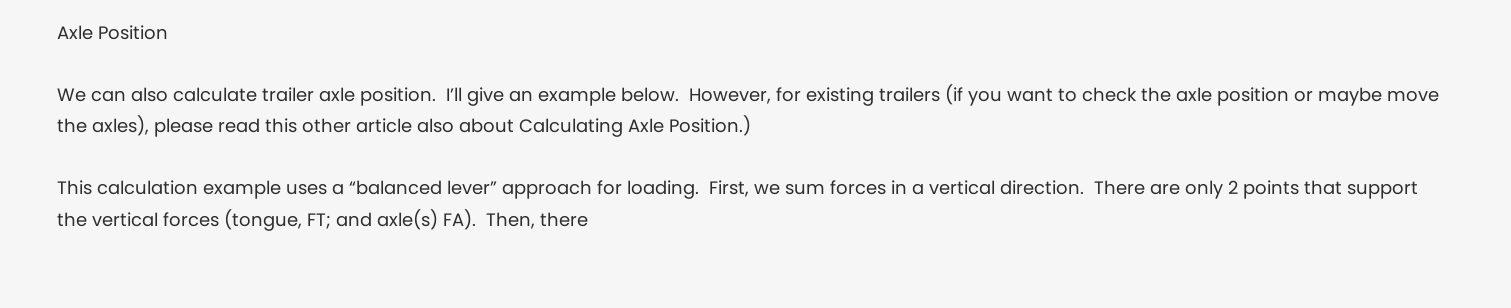Axle Position

We can also calculate trailer axle position.  I’ll give an example below.  However, for existing trailers (if you want to check the axle position or maybe move the axles), please read this other article also about Calculating Axle Position.)

This calculation example uses a “balanced lever” approach for loading.  First, we sum forces in a vertical direction.  There are only 2 points that support the vertical forces (tongue, FT; and axle(s) FA).  Then, there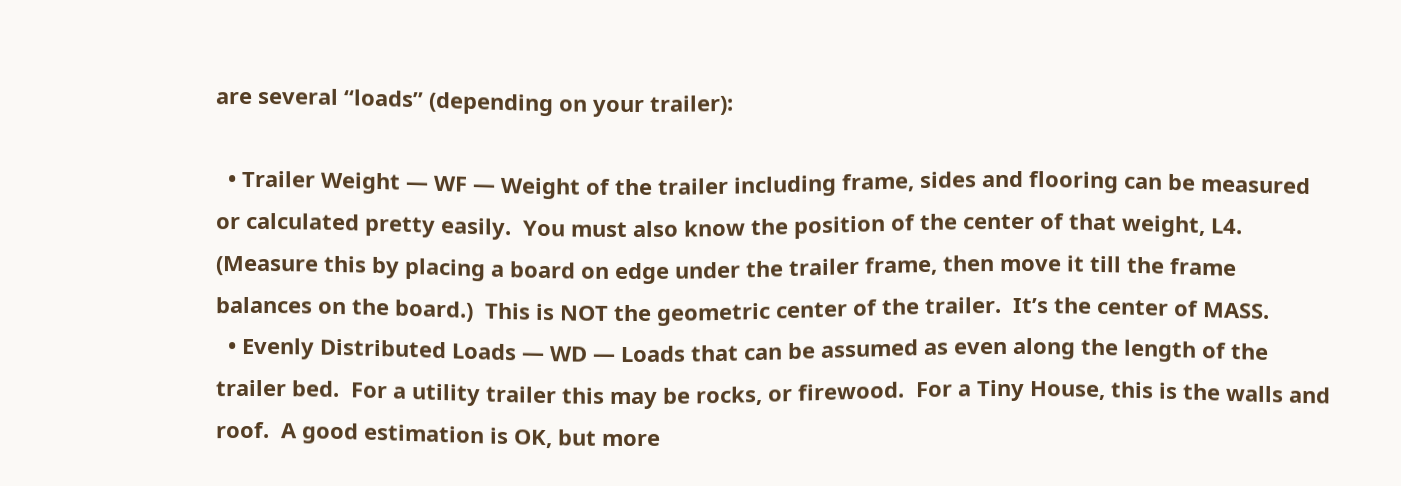are several “loads” (depending on your trailer):

  • Trailer Weight — WF — Weight of the trailer including frame, sides and flooring can be measured or calculated pretty easily.  You must also know the position of the center of that weight, L4.  (Measure this by placing a board on edge under the trailer frame, then move it till the frame balances on the board.)  This is NOT the geometric center of the trailer.  It’s the center of MASS.
  • Evenly Distributed Loads — WD — Loads that can be assumed as even along the length of the trailer bed.  For a utility trailer this may be rocks, or firewood.  For a Tiny House, this is the walls and roof.  A good estimation is OK, but more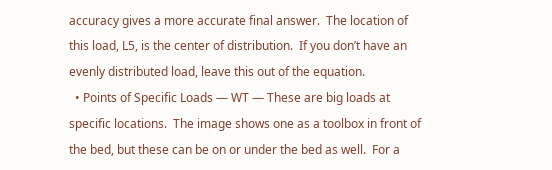accuracy gives a more accurate final answer.  The location of this load, L5, is the center of distribution.  If you don’t have an evenly distributed load, leave this out of the equation.
  • Points of Specific Loads — WT — These are big loads at specific locations.  The image shows one as a toolbox in front of the bed, but these can be on or under the bed as well.  For a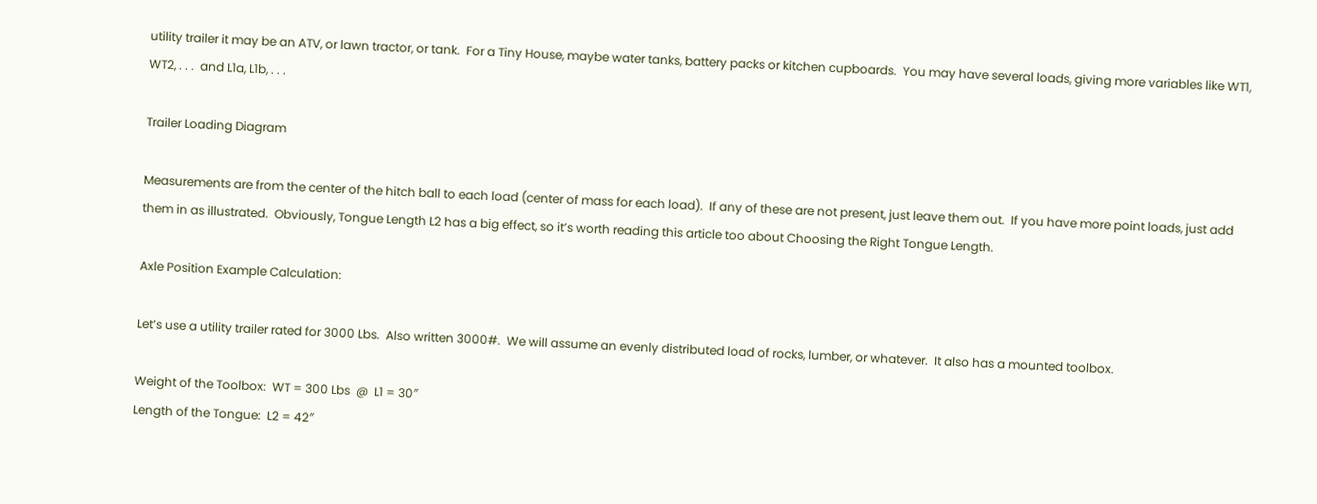utility trailer it may be an ATV, or lawn tractor, or tank.  For a Tiny House, maybe water tanks, battery packs or kitchen cupboards.  You may have several loads, giving more variables like WT1, WT2, . . .  and L1a, L1b, . . .

Trailer Loading Diagram

Measurements are from the center of the hitch ball to each load (center of mass for each load).  If any of these are not present, just leave them out.  If you have more point loads, just add them in as illustrated.  Obviously, Tongue Length L2 has a big effect, so it’s worth reading this article too about Choosing the Right Tongue Length.

Axle Position Example Calculation:

Let’s use a utility trailer rated for 3000 Lbs.  Also written 3000#.  We will assume an evenly distributed load of rocks, lumber, or whatever.  It also has a mounted toolbox.

Weight of the Toolbox:  WT = 300 Lbs  @  L1 = 30″
Length of the Tongue:  L2 = 42″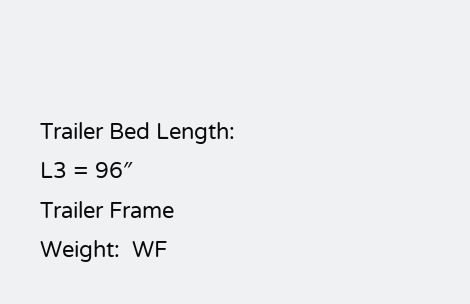Trailer Bed Length:  L3 = 96″
Trailer Frame Weight:  WF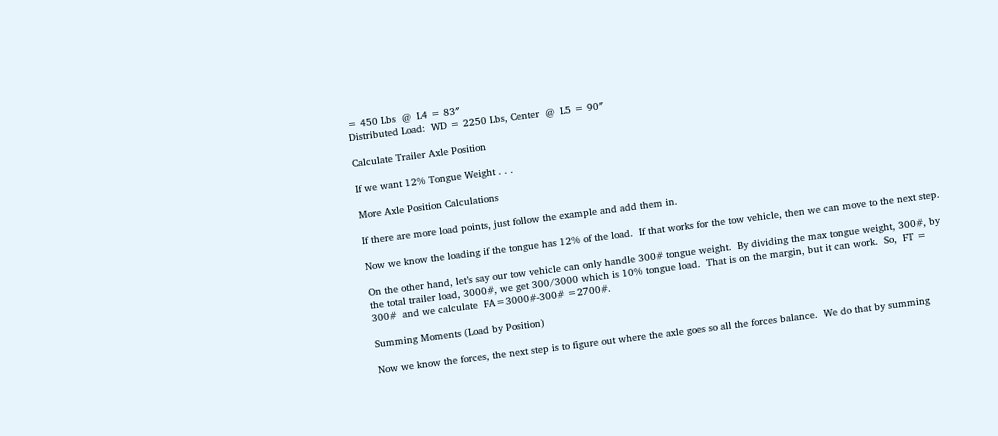= 450 Lbs  @  L4 = 83″
Distributed Load:  WD = 2250 Lbs, Center  @  L5 = 90″

Calculate Trailer Axle Position

If we want 12% Tongue Weight . . .

More Axle Position Calculations

If there are more load points, just follow the example and add them in.

Now we know the loading if the tongue has 12% of the load.  If that works for the tow vehicle, then we can move to the next step.

On the other hand, let’s say our tow vehicle can only handle 300# tongue weight.  By dividing the max tongue weight, 300#, by the total trailer load, 3000#, we get 300/3000 which is 10% tongue load.  That is on the margin, but it can work.  So,  FT = 300#  and we calculate  FA=3000#-300# =2700#.

Summing Moments (Load by Position)

Now we know the forces, the next step is to figure out where the axle goes so all the forces balance.  We do that by summing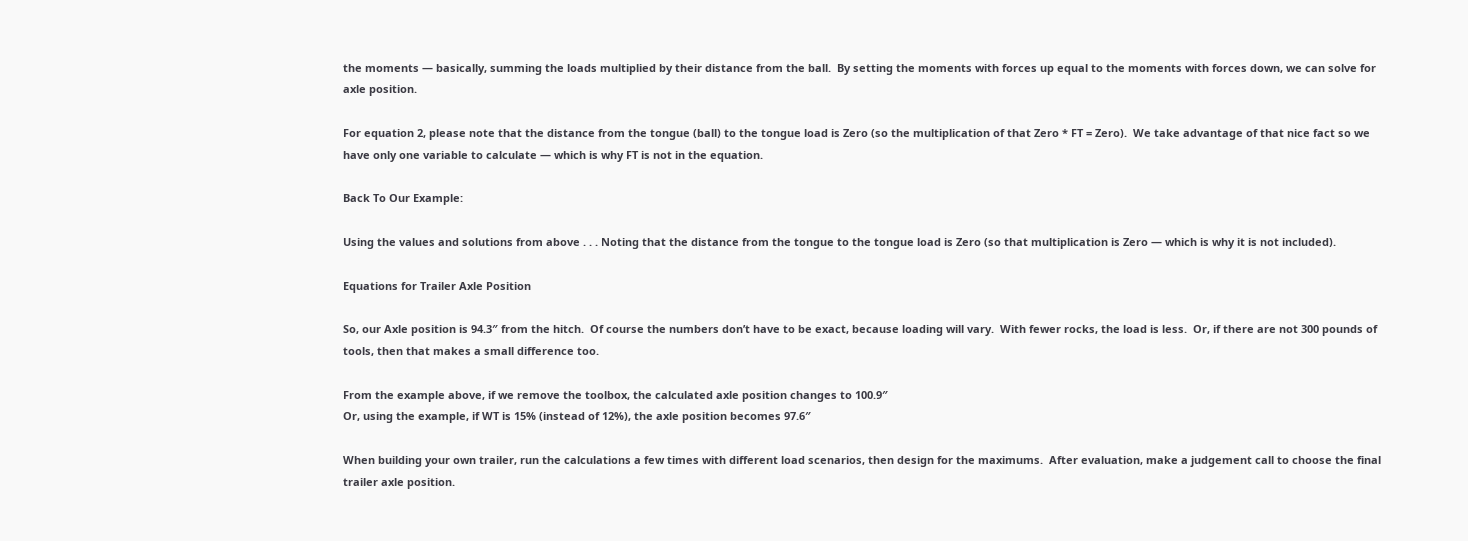the moments — basically, summing the loads multiplied by their distance from the ball.  By setting the moments with forces up equal to the moments with forces down, we can solve for axle position.

For equation 2, please note that the distance from the tongue (ball) to the tongue load is Zero (so the multiplication of that Zero * FT = Zero).  We take advantage of that nice fact so we have only one variable to calculate — which is why FT is not in the equation.

Back To Our Example:

Using the values and solutions from above . . . Noting that the distance from the tongue to the tongue load is Zero (so that multiplication is Zero — which is why it is not included).

Equations for Trailer Axle Position

So, our Axle position is 94.3″ from the hitch.  Of course the numbers don’t have to be exact, because loading will vary.  With fewer rocks, the load is less.  Or, if there are not 300 pounds of tools, then that makes a small difference too.

From the example above, if we remove the toolbox, the calculated axle position changes to 100.9″
Or, using the example, if WT is 15% (instead of 12%), the axle position becomes 97.6″

When building your own trailer, run the calculations a few times with different load scenarios, then design for the maximums.  After evaluation, make a judgement call to choose the final trailer axle position.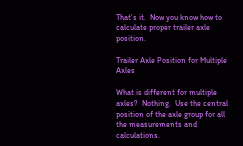That’s it.  Now you know how to calculate proper trailer axle position.

Trailer Axle Position for Multiple Axles

What is different for multiple axles?  Nothing.  Use the central position of the axle group for all the measurements and calculations.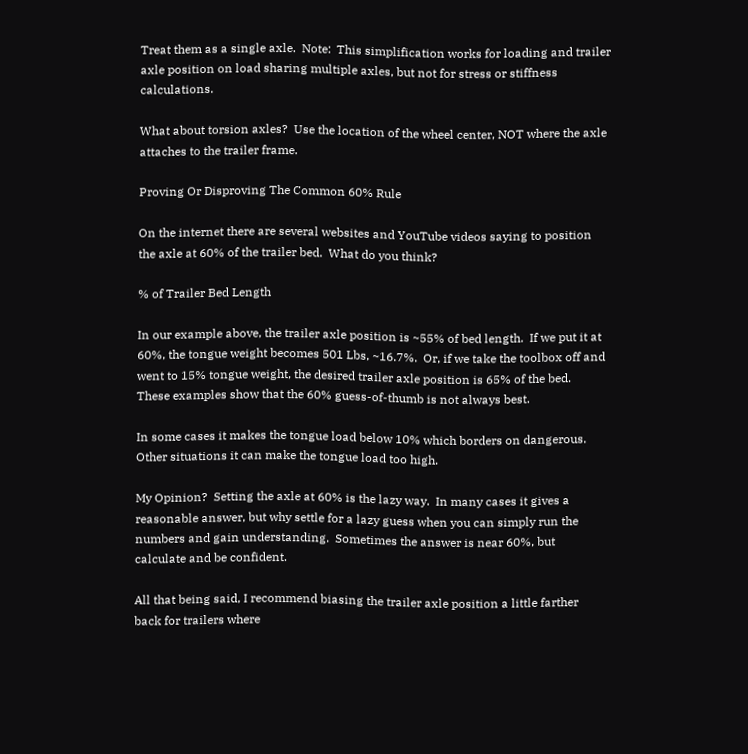Treat them as a single axle.  Note:  This simplification works for loading and trailer axle position on load sharing multiple axles, but not for stress or stiffness calculations.

What about torsion axles?  Use the location of the wheel center, NOT where the axle attaches to the trailer frame.

Proving Or Disproving The Common 60% Rule

On the internet there are several websites and YouTube videos saying to position the axle at 60% of the trailer bed.  What do you think?

% of Trailer Bed Length

In our example above, the trailer axle position is ~55% of bed length.  If we put it at 60%, the tongue weight becomes 501 Lbs, ~16.7%.  Or, if we take the toolbox off and went to 15% tongue weight, the desired trailer axle position is 65% of the bed.  These examples show that the 60% guess-of-thumb is not always best.

In some cases it makes the tongue load below 10% which borders on dangerous.  Other situations it can make the tongue load too high.

My Opinion?  Setting the axle at 60% is the lazy way.  In many cases it gives a reasonable answer, but why settle for a lazy guess when you can simply run the numbers and gain understanding.  Sometimes the answer is near 60%, but calculate and be confident.

All that being said, I recommend biasing the trailer axle position a little farther back for trailers where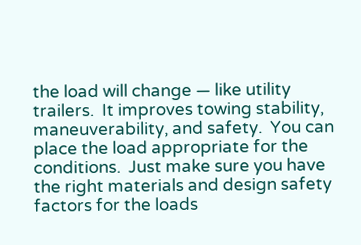the load will change — like utility trailers.  It improves towing stability, maneuverability, and safety.  You can place the load appropriate for the conditions.  Just make sure you have the right materials and design safety factors for the loads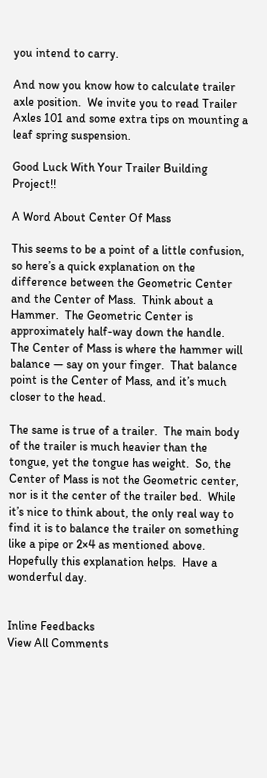you intend to carry.

And now you know how to calculate trailer axle position.  We invite you to read Trailer Axles 101 and some extra tips on mounting a leaf spring suspension.

Good Luck With Your Trailer Building Project!!

A Word About Center Of Mass

This seems to be a point of a little confusion, so here’s a quick explanation on the difference between the Geometric Center and the Center of Mass.  Think about a Hammer.  The Geometric Center is approximately half-way down the handle.  The Center of Mass is where the hammer will balance — say on your finger.  That balance point is the Center of Mass, and it’s much closer to the head.

The same is true of a trailer.  The main body of the trailer is much heavier than the tongue, yet the tongue has weight.  So, the Center of Mass is not the Geometric center, nor is it the center of the trailer bed.  While it’s nice to think about, the only real way to find it is to balance the trailer on something like a pipe or 2×4 as mentioned above.  Hopefully this explanation helps.  Have a wonderful day.


Inline Feedbacks
View All Comments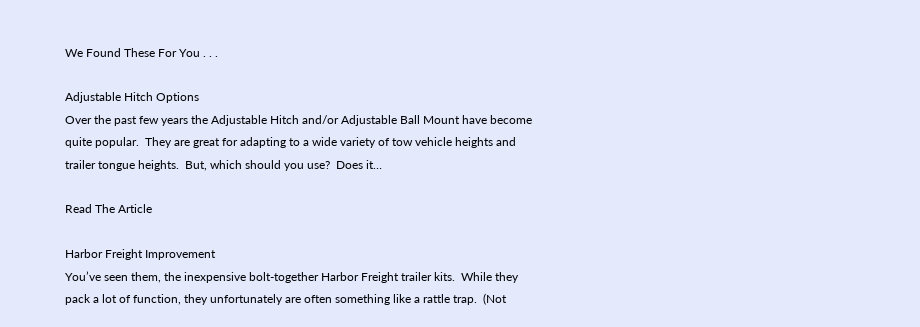We Found These For You . . .

Adjustable Hitch Options
Over the past few years the Adjustable Hitch and/or Adjustable Ball Mount have become quite popular.  They are great for adapting to a wide variety of tow vehicle heights and trailer tongue heights.  But, which should you use?  Does it…

Read The Article

Harbor Freight Improvement
You’ve seen them, the inexpensive bolt-together Harbor Freight trailer kits.  While they pack a lot of function, they unfortunately are often something like a rattle trap.  (Not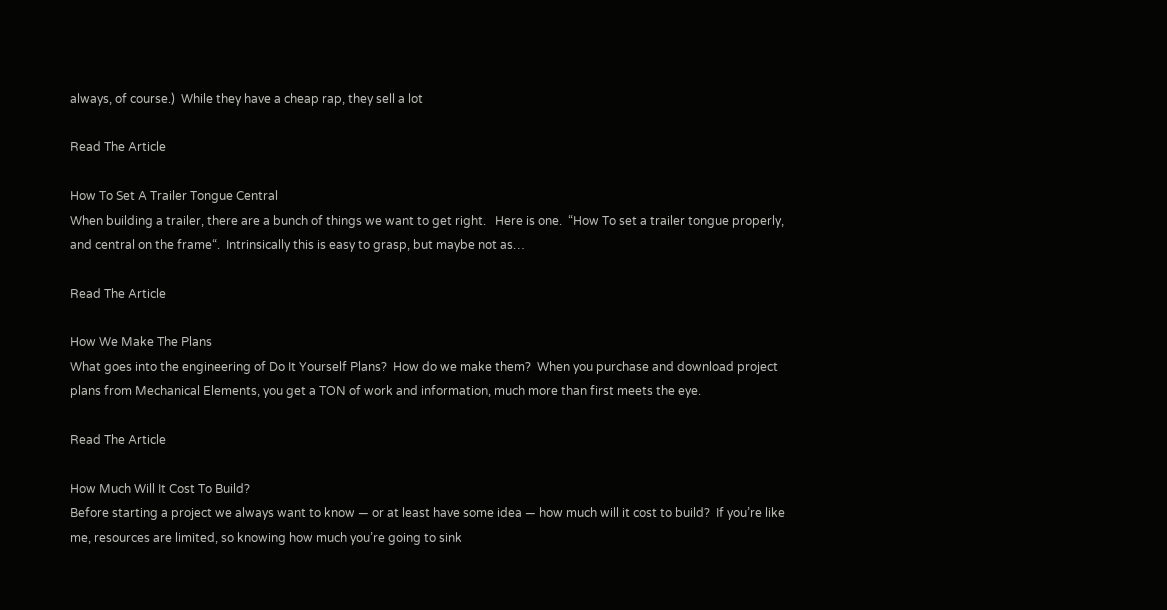always, of course.)  While they have a cheap rap, they sell a lot

Read The Article

How To Set A Trailer Tongue Central
When building a trailer, there are a bunch of things we want to get right.   Here is one.  “How To set a trailer tongue properly, and central on the frame“.  Intrinsically this is easy to grasp, but maybe not as…

Read The Article

How We Make The Plans
What goes into the engineering of Do It Yourself Plans?  How do we make them?  When you purchase and download project plans from Mechanical Elements, you get a TON of work and information, much more than first meets the eye.

Read The Article

How Much Will It Cost To Build?
Before starting a project we always want to know — or at least have some idea — how much will it cost to build?  If you’re like me, resources are limited, so knowing how much you’re going to sink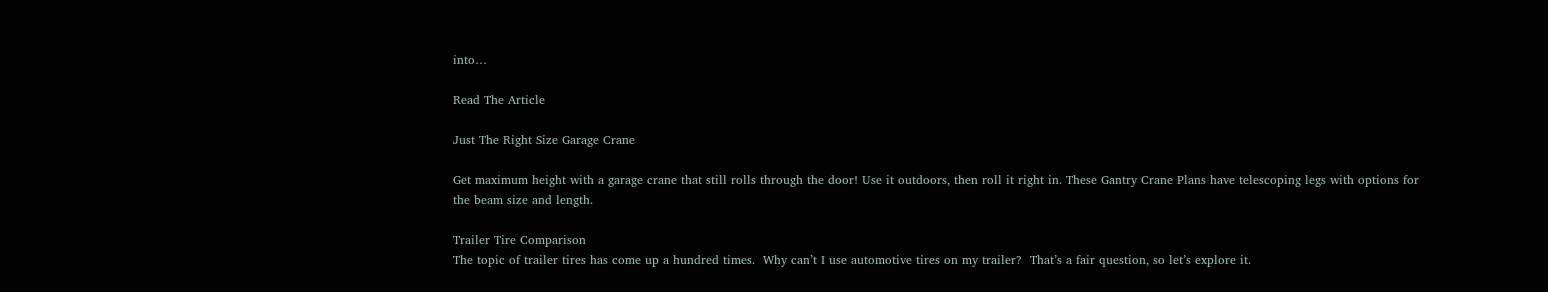into…

Read The Article

Just The Right Size Garage Crane

Get maximum height with a garage crane that still rolls through the door! Use it outdoors, then roll it right in. These Gantry Crane Plans have telescoping legs with options for the beam size and length.

Trailer Tire Comparison
The topic of trailer tires has come up a hundred times.  Why can’t I use automotive tires on my trailer?  That’s a fair question, so let’s explore it.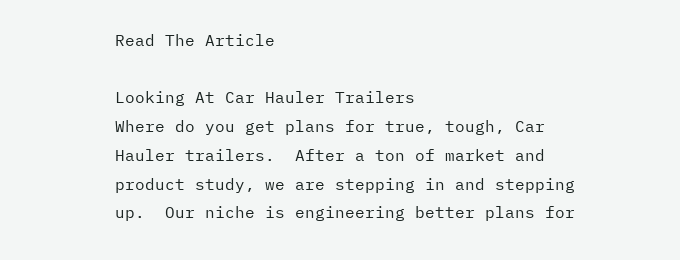Read The Article

Looking At Car Hauler Trailers
Where do you get plans for true, tough, Car Hauler trailers.  After a ton of market and product study, we are stepping in and stepping up.  Our niche is engineering better plans for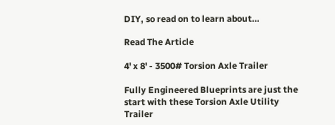DIY, so read on to learn about…

Read The Article

4' x 8' - 3500# Torsion Axle Trailer

Fully Engineered Blueprints are just the start with these Torsion Axle Utility Trailer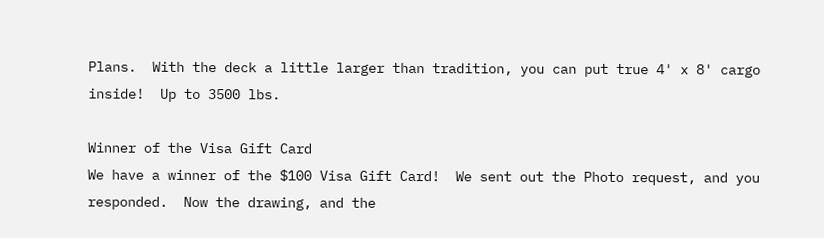Plans.  With the deck a little larger than tradition, you can put true 4' x 8' cargo inside!  Up to 3500 lbs.

Winner of the Visa Gift Card
We have a winner of the $100 Visa Gift Card!  We sent out the Photo request, and you responded.  Now the drawing, and the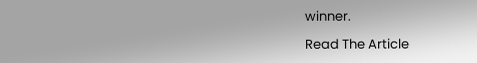winner.

Read The Article